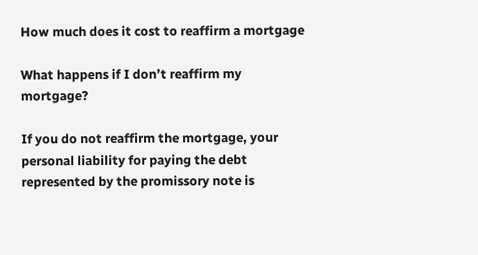How much does it cost to reaffirm a mortgage

What happens if I don’t reaffirm my mortgage?

If you do not reaffirm the mortgage, your personal liability for paying the debt represented by the promissory note is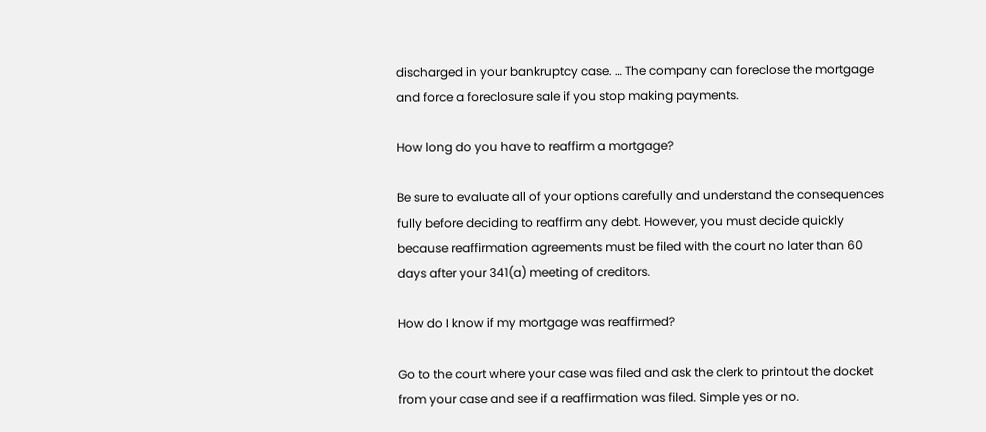discharged in your bankruptcy case. … The company can foreclose the mortgage and force a foreclosure sale if you stop making payments.

How long do you have to reaffirm a mortgage?

Be sure to evaluate all of your options carefully and understand the consequences fully before deciding to reaffirm any debt. However, you must decide quickly because reaffirmation agreements must be filed with the court no later than 60 days after your 341(a) meeting of creditors.

How do I know if my mortgage was reaffirmed?

Go to the court where your case was filed and ask the clerk to printout the docket from your case and see if a reaffirmation was filed. Simple yes or no.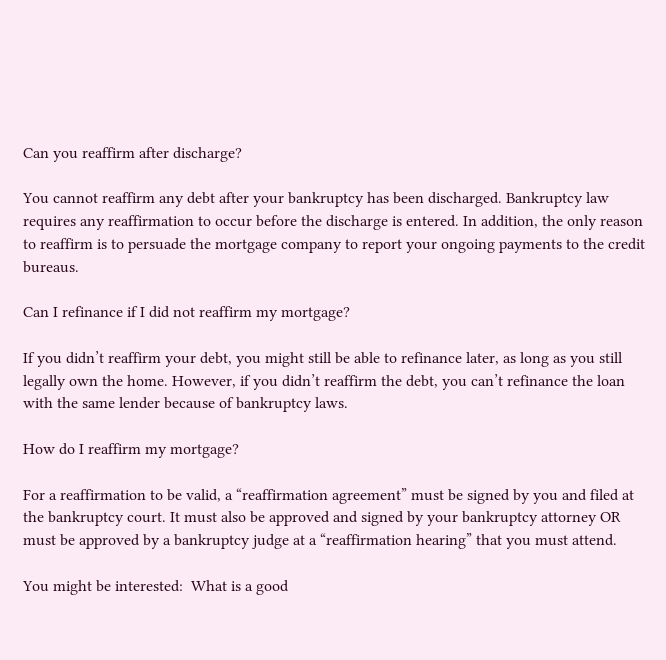Can you reaffirm after discharge?

You cannot reaffirm any debt after your bankruptcy has been discharged. Bankruptcy law requires any reaffirmation to occur before the discharge is entered. In addition, the only reason to reaffirm is to persuade the mortgage company to report your ongoing payments to the credit bureaus.

Can I refinance if I did not reaffirm my mortgage?

If you didn’t reaffirm your debt, you might still be able to refinance later, as long as you still legally own the home. However, if you didn’t reaffirm the debt, you can’t refinance the loan with the same lender because of bankruptcy laws.

How do I reaffirm my mortgage?

For a reaffirmation to be valid, a “reaffirmation agreement” must be signed by you and filed at the bankruptcy court. It must also be approved and signed by your bankruptcy attorney OR must be approved by a bankruptcy judge at a “reaffirmation hearing” that you must attend.

You might be interested:  What is a good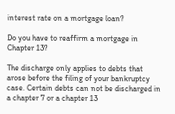interest rate on a mortgage loan?

Do you have to reaffirm a mortgage in Chapter 13?

The discharge only applies to debts that arose before the filing of your bankruptcy case. Certain debts can not be discharged in a chapter 7 or a chapter 13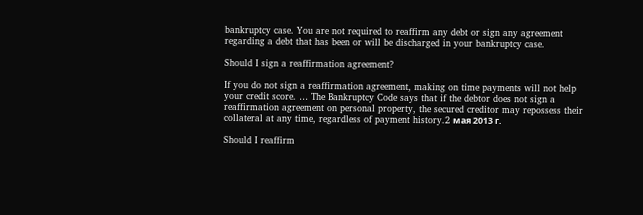bankruptcy case. You are not required to reaffirm any debt or sign any agreement regarding a debt that has been or will be discharged in your bankruptcy case.

Should I sign a reaffirmation agreement?

If you do not sign a reaffirmation agreement, making on time payments will not help your credit score. … The Bankruptcy Code says that if the debtor does not sign a reaffirmation agreement on personal property, the secured creditor may repossess their collateral at any time, regardless of payment history.2 мая 2013 г.

Should I reaffirm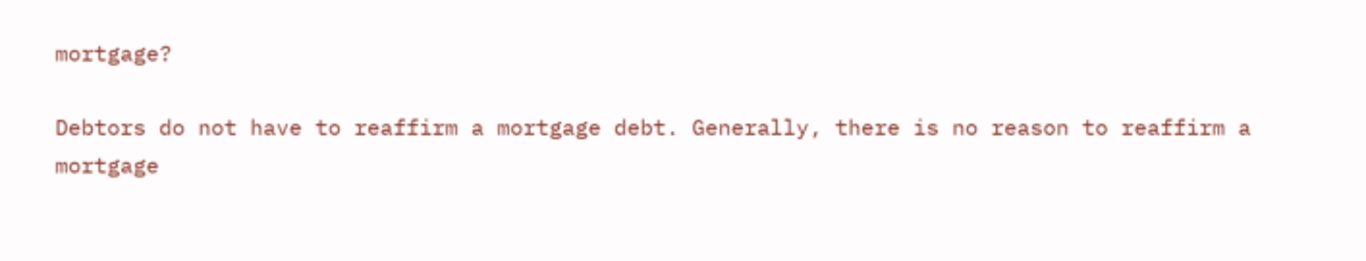mortgage?

Debtors do not have to reaffirm a mortgage debt. Generally, there is no reason to reaffirm a mortgage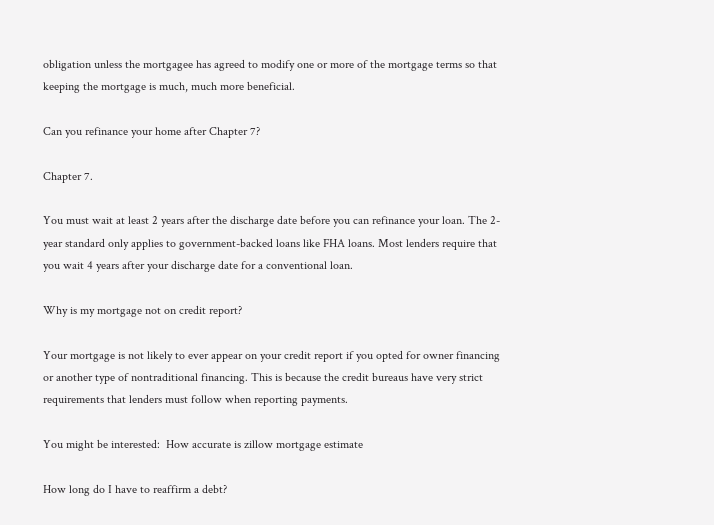obligation unless the mortgagee has agreed to modify one or more of the mortgage terms so that keeping the mortgage is much, much more beneficial.

Can you refinance your home after Chapter 7?

Chapter 7.

You must wait at least 2 years after the discharge date before you can refinance your loan. The 2-year standard only applies to government-backed loans like FHA loans. Most lenders require that you wait 4 years after your discharge date for a conventional loan.

Why is my mortgage not on credit report?

Your mortgage is not likely to ever appear on your credit report if you opted for owner financing or another type of nontraditional financing. This is because the credit bureaus have very strict requirements that lenders must follow when reporting payments.

You might be interested:  How accurate is zillow mortgage estimate

How long do I have to reaffirm a debt?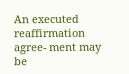An executed reaffirmation agree- ment may be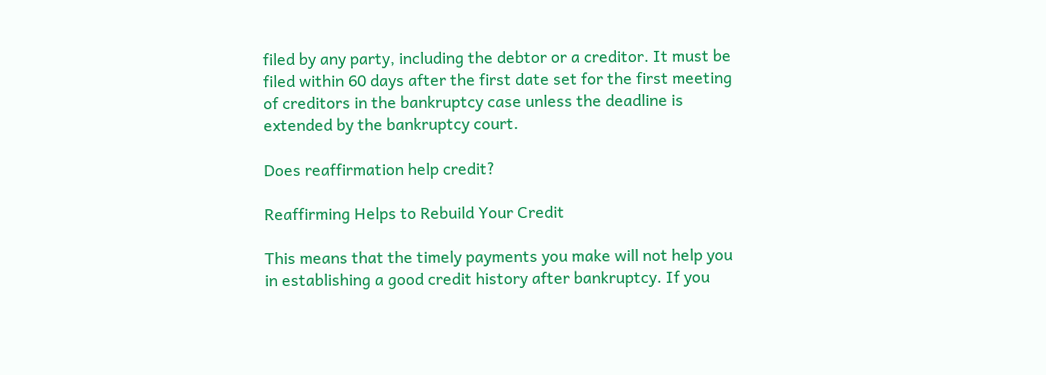filed by any party, including the debtor or a creditor. It must be filed within 60 days after the first date set for the first meeting of creditors in the bankruptcy case unless the deadline is extended by the bankruptcy court.

Does reaffirmation help credit?

Reaffirming Helps to Rebuild Your Credit

This means that the timely payments you make will not help you in establishing a good credit history after bankruptcy. If you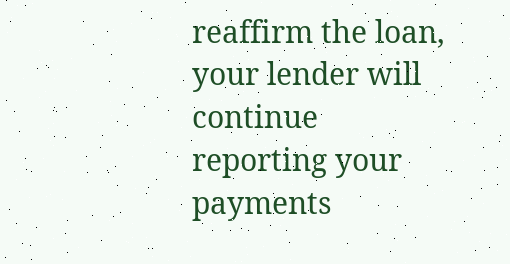reaffirm the loan, your lender will continue reporting your payments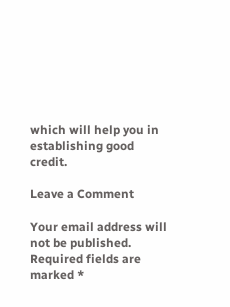which will help you in establishing good credit.

Leave a Comment

Your email address will not be published. Required fields are marked *